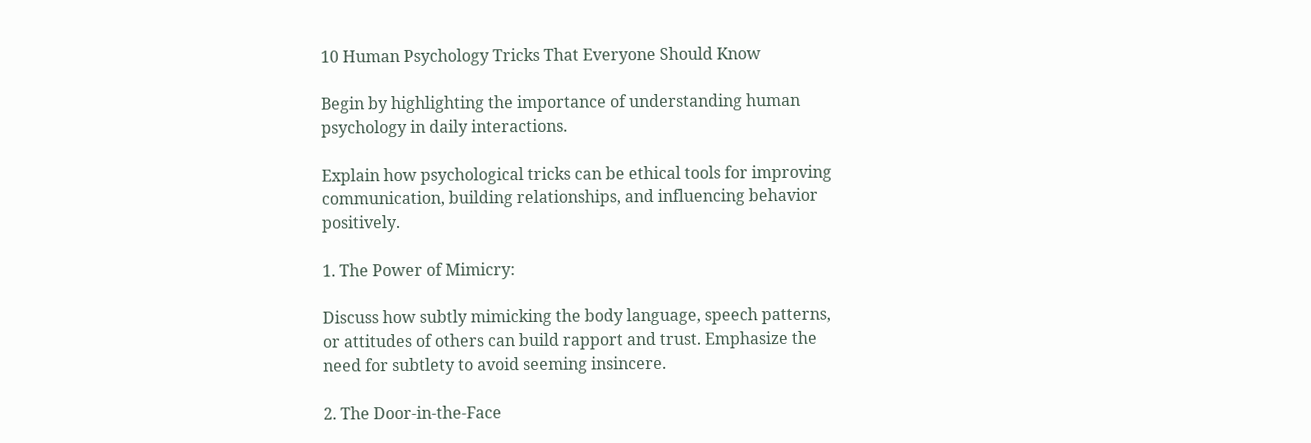10 Human Psychology Tricks That Everyone Should Know

Begin by highlighting the importance of understanding human psychology in daily interactions.

Explain how psychological tricks can be ethical tools for improving communication, building relationships, and influencing behavior positively.

1. The Power of Mimicry:

Discuss how subtly mimicking the body language, speech patterns, or attitudes of others can build rapport and trust. Emphasize the need for subtlety to avoid seeming insincere.

2. The Door-in-the-Face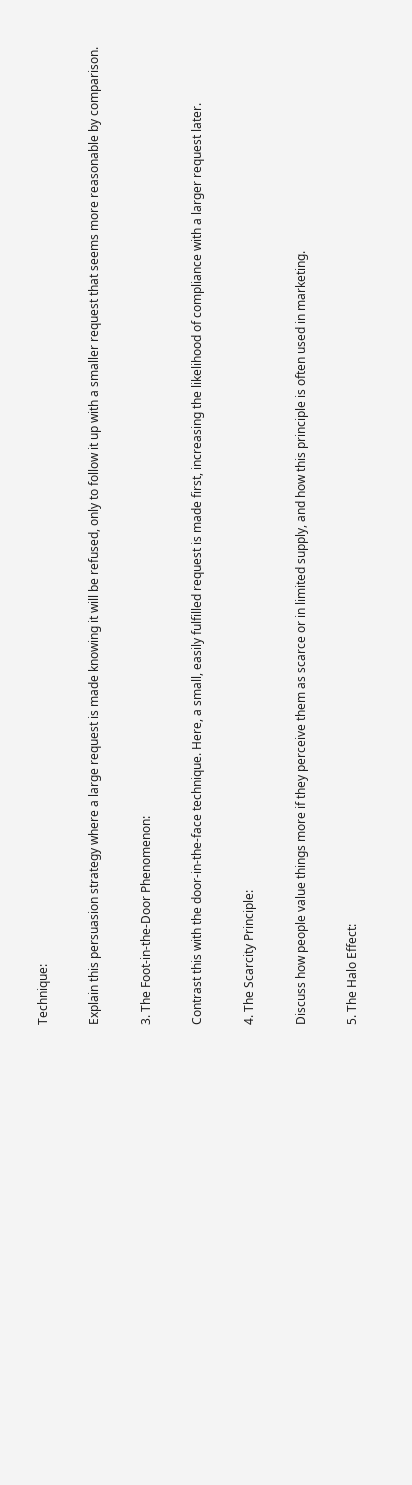Technique:

Explain this persuasion strategy where a large request is made knowing it will be refused, only to follow it up with a smaller request that seems more reasonable by comparison.

3. The Foot-in-the-Door Phenomenon:

Contrast this with the door-in-the-face technique. Here, a small, easily fulfilled request is made first, increasing the likelihood of compliance with a larger request later.

4. The Scarcity Principle:

Discuss how people value things more if they perceive them as scarce or in limited supply, and how this principle is often used in marketing.

5. The Halo Effect: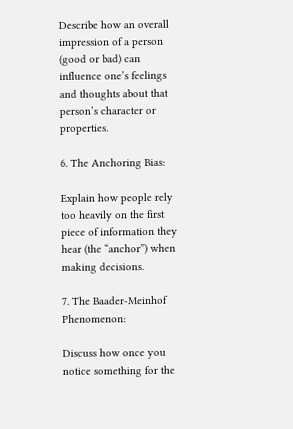Describe how an overall impression of a person (good or bad) can influence one’s feelings and thoughts about that person’s character or properties.

6. The Anchoring Bias:

Explain how people rely too heavily on the first piece of information they hear (the “anchor”) when making decisions.

7. The Baader-Meinhof Phenomenon:

Discuss how once you notice something for the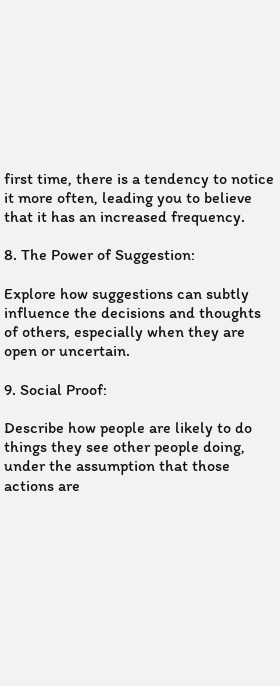first time, there is a tendency to notice it more often, leading you to believe that it has an increased frequency.

8. The Power of Suggestion:

Explore how suggestions can subtly influence the decisions and thoughts of others, especially when they are open or uncertain.

9. Social Proof:

Describe how people are likely to do things they see other people doing, under the assumption that those actions are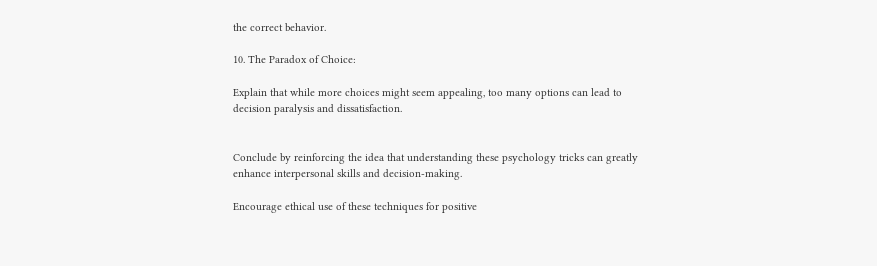the correct behavior.

10. The Paradox of Choice:

Explain that while more choices might seem appealing, too many options can lead to decision paralysis and dissatisfaction.


Conclude by reinforcing the idea that understanding these psychology tricks can greatly enhance interpersonal skills and decision-making.

Encourage ethical use of these techniques for positive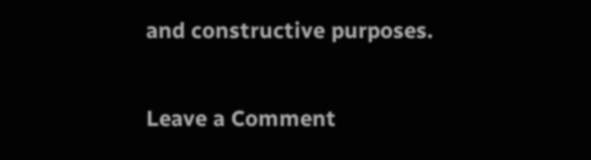and constructive purposes.

Leave a Comment